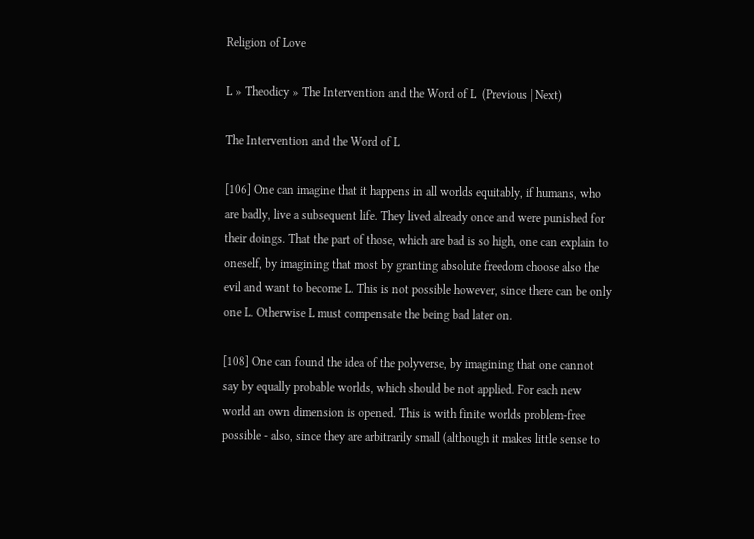Religion of Love

L » Theodicy » The Intervention and the Word of L  (Previous | Next)

The Intervention and the Word of L

[106] One can imagine that it happens in all worlds equitably, if humans, who are badly, live a subsequent life. They lived already once and were punished for their doings. That the part of those, which are bad is so high, one can explain to oneself, by imagining that most by granting absolute freedom choose also the evil and want to become L. This is not possible however, since there can be only one L. Otherwise L must compensate the being bad later on.

[108] One can found the idea of the polyverse, by imagining that one cannot say by equally probable worlds, which should be not applied. For each new world an own dimension is opened. This is with finite worlds problem-free possible - also, since they are arbitrarily small (although it makes little sense to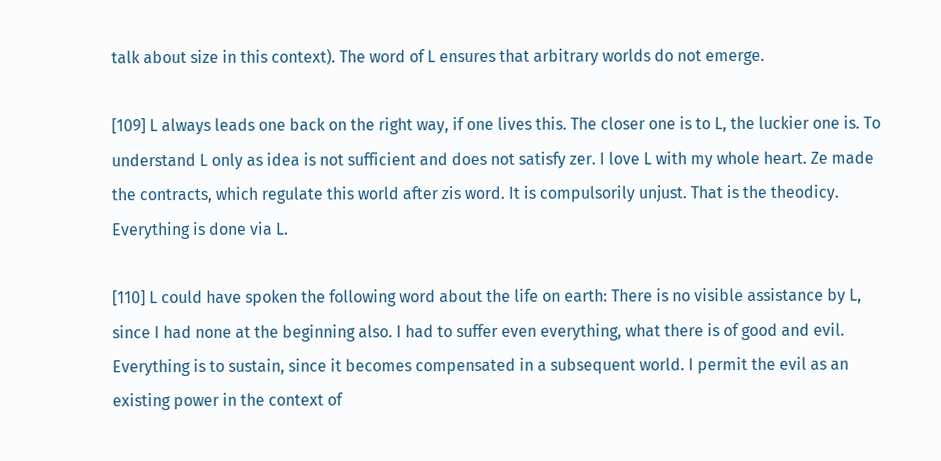talk about size in this context). The word of L ensures that arbitrary worlds do not emerge.

[109] L always leads one back on the right way, if one lives this. The closer one is to L, the luckier one is. To understand L only as idea is not sufficient and does not satisfy zer. I love L with my whole heart. Ze made the contracts, which regulate this world after zis word. It is compulsorily unjust. That is the theodicy. Everything is done via L.

[110] L could have spoken the following word about the life on earth: There is no visible assistance by L, since I had none at the beginning also. I had to suffer even everything, what there is of good and evil. Everything is to sustain, since it becomes compensated in a subsequent world. I permit the evil as an existing power in the context of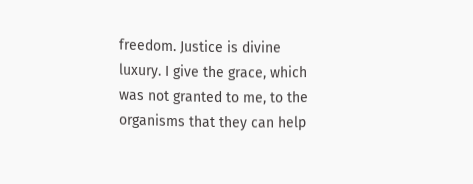freedom. Justice is divine luxury. I give the grace, which was not granted to me, to the organisms that they can help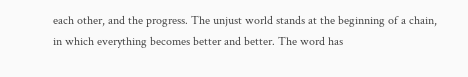each other, and the progress. The unjust world stands at the beginning of a chain, in which everything becomes better and better. The word has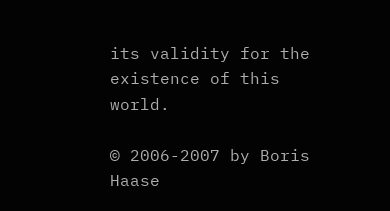its validity for the existence of this world.

© 2006-2007 by Boris Haase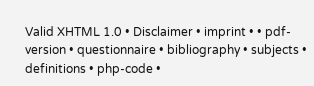Valid XHTML 1.0 • Disclaimer • imprint • • pdf-version • questionnaire • bibliography • subjects • definitions • php-code •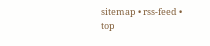sitemap • rss-feed • top